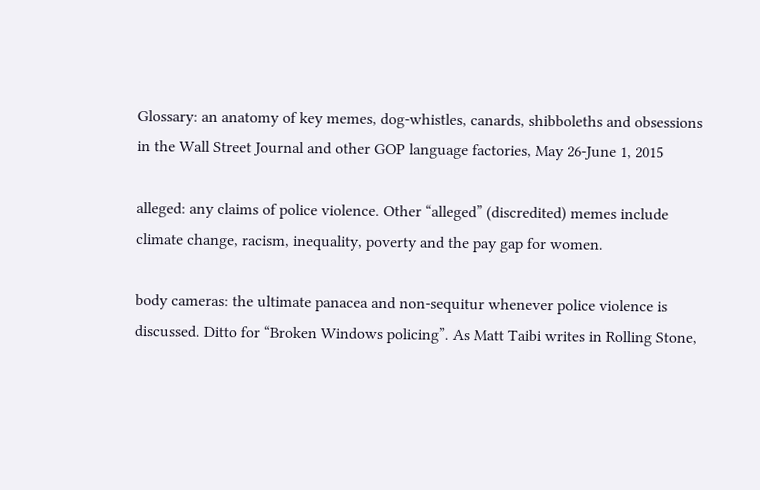Glossary: an anatomy of key memes, dog-whistles, canards, shibboleths and obsessions in the Wall Street Journal and other GOP language factories, May 26-June 1, 2015

alleged: any claims of police violence. Other “alleged” (discredited) memes include climate change, racism, inequality, poverty and the pay gap for women.

body cameras: the ultimate panacea and non-sequitur whenever police violence is discussed. Ditto for “Broken Windows policing”. As Matt Taibi writes in Rolling Stone,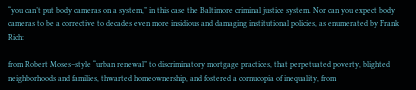“you can’t put body cameras on a system,” in this case the Baltimore criminal justice system. Nor can you expect body cameras to be a corrective to decades even more insidious and damaging institutional policies, as enumerated by Frank Rich:

from Robert Moses–style “urban renewal” to discriminatory mortgage practices, that perpetuated poverty, blighted neighborhoods and families, thwarted homeownership, and fostered a cornucopia of inequality, from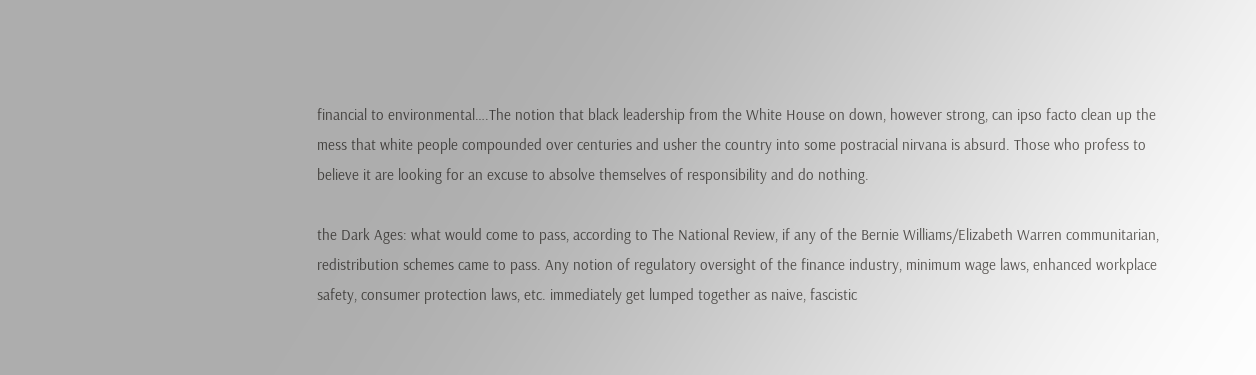financial to environmental….The notion that black leadership from the White House on down, however strong, can ipso facto clean up the mess that white people compounded over centuries and usher the country into some postracial nirvana is absurd. Those who profess to believe it are looking for an excuse to absolve themselves of responsibility and do nothing.

the Dark Ages: what would come to pass, according to The National Review, if any of the Bernie Williams/Elizabeth Warren communitarian, redistribution schemes came to pass. Any notion of regulatory oversight of the finance industry, minimum wage laws, enhanced workplace safety, consumer protection laws, etc. immediately get lumped together as naive, fascistic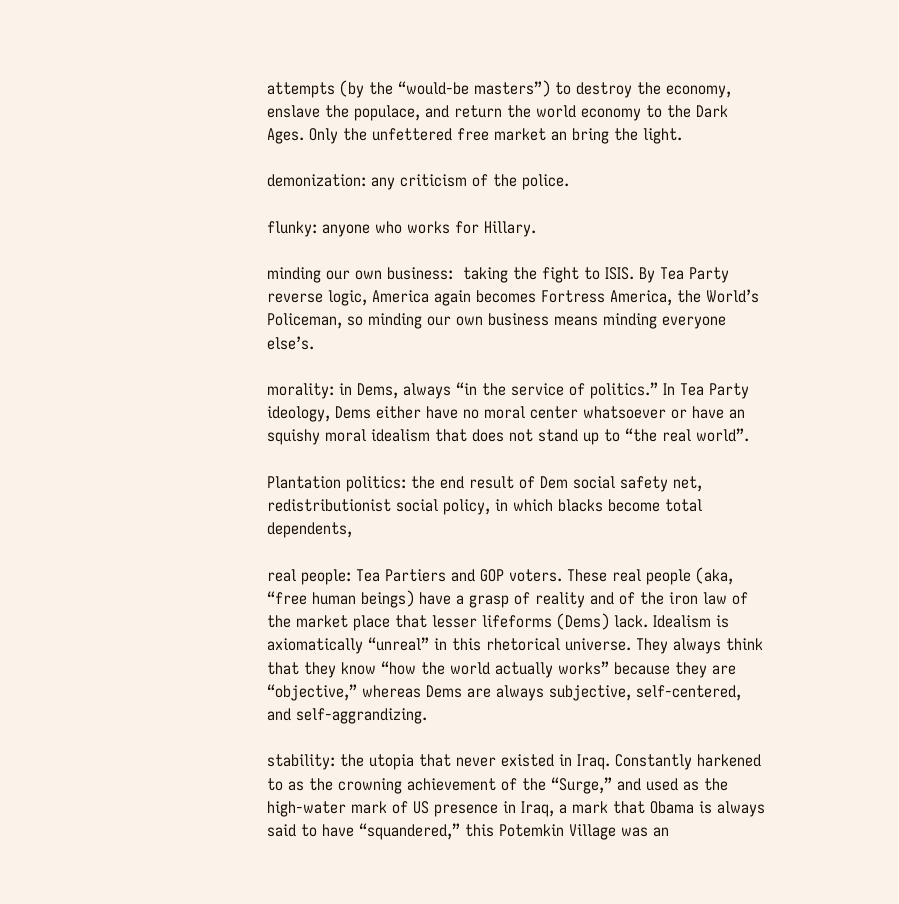attempts (by the “would-be masters”) to destroy the economy, enslave the populace, and return the world economy to the Dark Ages. Only the unfettered free market an bring the light.

demonization: any criticism of the police.

flunky: anyone who works for Hillary.

minding our own business:  taking the fight to ISIS. By Tea Party reverse logic, America again becomes Fortress America, the World’s Policeman, so minding our own business means minding everyone else’s.

morality: in Dems, always “in the service of politics.” In Tea Party ideology, Dems either have no moral center whatsoever or have an squishy moral idealism that does not stand up to “the real world”.

Plantation politics: the end result of Dem social safety net, redistributionist social policy, in which blacks become total dependents,

real people: Tea Partiers and GOP voters. These real people (aka, “free human beings) have a grasp of reality and of the iron law of the market place that lesser lifeforms (Dems) lack. Idealism is axiomatically “unreal” in this rhetorical universe. They always think that they know “how the world actually works” because they are “objective,” whereas Dems are always subjective, self-centered, and self-aggrandizing.

stability: the utopia that never existed in Iraq. Constantly harkened to as the crowning achievement of the “Surge,” and used as the high-water mark of US presence in Iraq, a mark that Obama is always said to have “squandered,” this Potemkin Village was an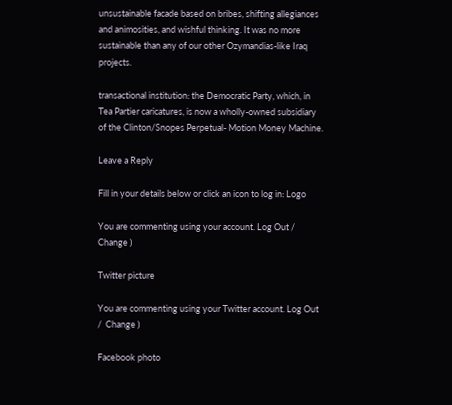unsustainable facade based on bribes, shifting allegiances and animosities, and wishful thinking. It was no more sustainable than any of our other Ozymandias-like Iraq projects.

transactional institution: the Democratic Party, which, in Tea Partier caricatures, is now a wholly-owned subsidiary of the Clinton/Snopes Perpetual- Motion Money Machine.

Leave a Reply

Fill in your details below or click an icon to log in: Logo

You are commenting using your account. Log Out /  Change )

Twitter picture

You are commenting using your Twitter account. Log Out /  Change )

Facebook photo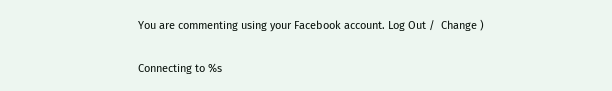You are commenting using your Facebook account. Log Out /  Change )

Connecting to %s